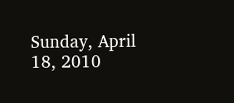Sunday, April 18, 2010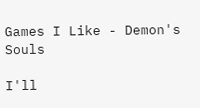Games I Like - Demon's Souls

I'll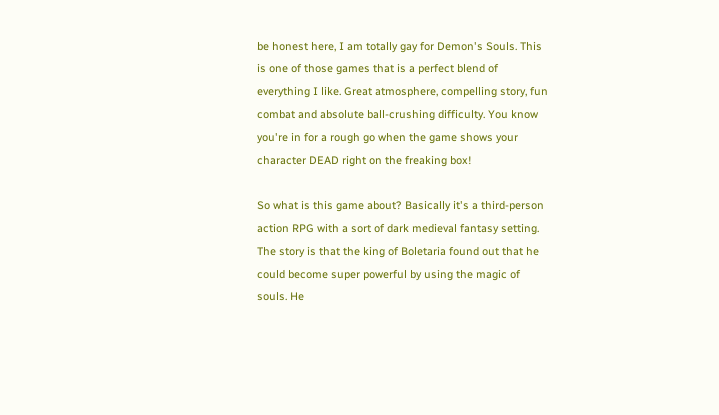be honest here, I am totally gay for Demon's Souls. This is one of those games that is a perfect blend of everything I like. Great atmosphere, compelling story, fun combat and absolute ball-crushing difficulty. You know you're in for a rough go when the game shows your character DEAD right on the freaking box!

So what is this game about? Basically it's a third-person action RPG with a sort of dark medieval fantasy setting. The story is that the king of Boletaria found out that he could become super powerful by using the magic of souls. He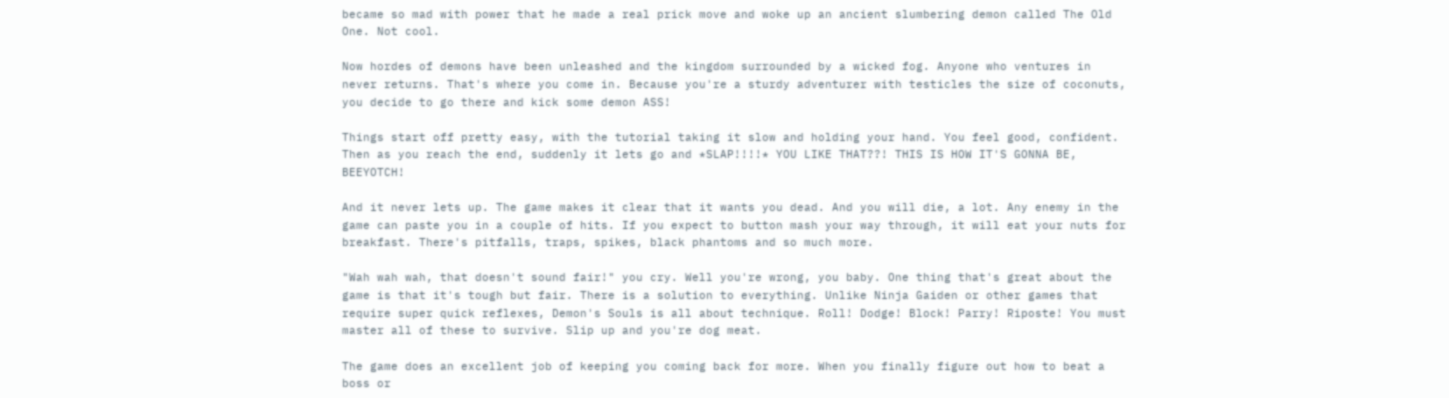became so mad with power that he made a real prick move and woke up an ancient slumbering demon called The Old One. Not cool.

Now hordes of demons have been unleashed and the kingdom surrounded by a wicked fog. Anyone who ventures in never returns. That's where you come in. Because you're a sturdy adventurer with testicles the size of coconuts, you decide to go there and kick some demon ASS!

Things start off pretty easy, with the tutorial taking it slow and holding your hand. You feel good, confident. Then as you reach the end, suddenly it lets go and *SLAP!!!!* YOU LIKE THAT??! THIS IS HOW IT'S GONNA BE, BEEYOTCH!

And it never lets up. The game makes it clear that it wants you dead. And you will die, a lot. Any enemy in the game can paste you in a couple of hits. If you expect to button mash your way through, it will eat your nuts for breakfast. There's pitfalls, traps, spikes, black phantoms and so much more.

"Wah wah wah, that doesn't sound fair!" you cry. Well you're wrong, you baby. One thing that's great about the game is that it's tough but fair. There is a solution to everything. Unlike Ninja Gaiden or other games that require super quick reflexes, Demon's Souls is all about technique. Roll! Dodge! Block! Parry! Riposte! You must master all of these to survive. Slip up and you're dog meat.

The game does an excellent job of keeping you coming back for more. When you finally figure out how to beat a boss or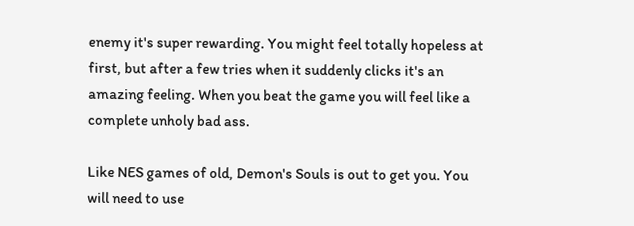enemy it's super rewarding. You might feel totally hopeless at first, but after a few tries when it suddenly clicks it's an amazing feeling. When you beat the game you will feel like a complete unholy bad ass.

Like NES games of old, Demon's Souls is out to get you. You will need to use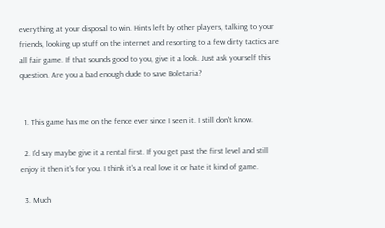everything at your disposal to win. Hints left by other players, talking to your friends, looking up stuff on the internet and resorting to a few dirty tactics are all fair game. If that sounds good to you, give it a look. Just ask yourself this question. Are you a bad enough dude to save Boletaria?


  1. This game has me on the fence ever since I seen it. I still don't know.

  2. I'd say maybe give it a rental first. If you get past the first level and still enjoy it then it's for you. I think it's a real love it or hate it kind of game.

  3. Much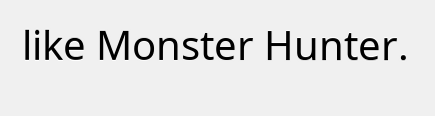like Monster Hunter.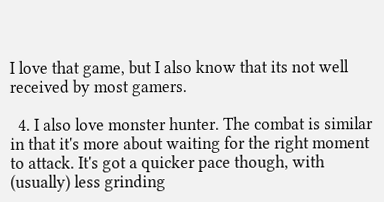I love that game, but I also know that its not well received by most gamers.

  4. I also love monster hunter. The combat is similar in that it's more about waiting for the right moment to attack. It's got a quicker pace though, with (usually) less grinding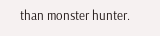than monster hunter.